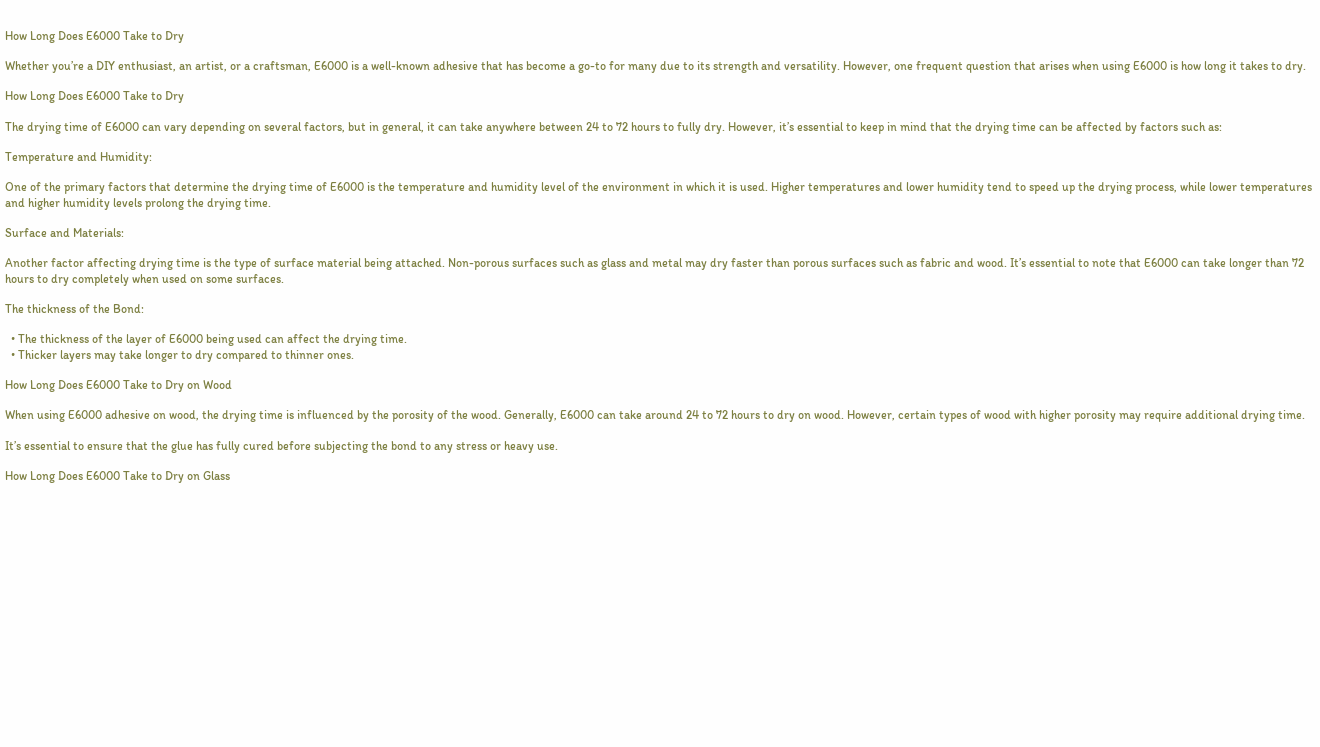How Long Does E6000 Take to Dry

Whether you’re a DIY enthusiast, an artist, or a craftsman, E6000 is a well-known adhesive that has become a go-to for many due to its strength and versatility. However, one frequent question that arises when using E6000 is how long it takes to dry.

How Long Does E6000 Take to Dry

The drying time of E6000 can vary depending on several factors, but in general, it can take anywhere between 24 to 72 hours to fully dry. However, it’s essential to keep in mind that the drying time can be affected by factors such as:

Temperature and Humidity:

One of the primary factors that determine the drying time of E6000 is the temperature and humidity level of the environment in which it is used. Higher temperatures and lower humidity tend to speed up the drying process, while lower temperatures and higher humidity levels prolong the drying time.

Surface and Materials:

Another factor affecting drying time is the type of surface material being attached. Non-porous surfaces such as glass and metal may dry faster than porous surfaces such as fabric and wood. It’s essential to note that E6000 can take longer than 72 hours to dry completely when used on some surfaces.

The thickness of the Bond:

  • The thickness of the layer of E6000 being used can affect the drying time.
  • Thicker layers may take longer to dry compared to thinner ones.

How Long Does E6000 Take to Dry on Wood

When using E6000 adhesive on wood, the drying time is influenced by the porosity of the wood. Generally, E6000 can take around 24 to 72 hours to dry on wood. However, certain types of wood with higher porosity may require additional drying time.

It’s essential to ensure that the glue has fully cured before subjecting the bond to any stress or heavy use.

How Long Does E6000 Take to Dry on Glass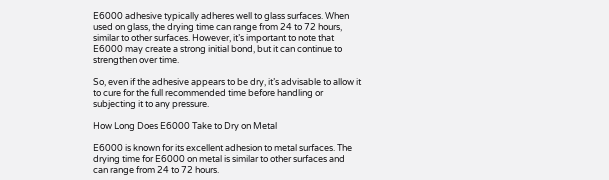E6000 adhesive typically adheres well to glass surfaces. When used on glass, the drying time can range from 24 to 72 hours, similar to other surfaces. However, it’s important to note that E6000 may create a strong initial bond, but it can continue to strengthen over time.

So, even if the adhesive appears to be dry, it’s advisable to allow it to cure for the full recommended time before handling or subjecting it to any pressure.

How Long Does E6000 Take to Dry on Metal

E6000 is known for its excellent adhesion to metal surfaces. The drying time for E6000 on metal is similar to other surfaces and can range from 24 to 72 hours.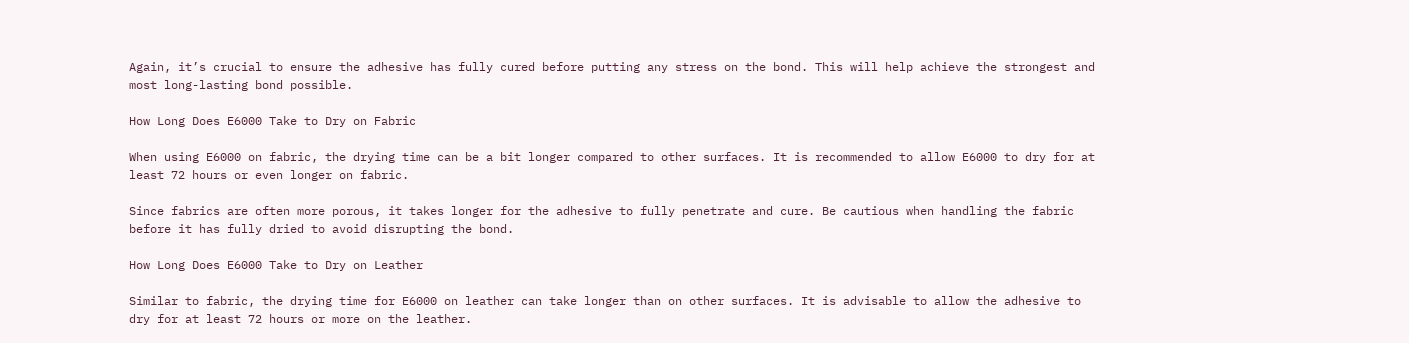Again, it’s crucial to ensure the adhesive has fully cured before putting any stress on the bond. This will help achieve the strongest and most long-lasting bond possible.

How Long Does E6000 Take to Dry on Fabric

When using E6000 on fabric, the drying time can be a bit longer compared to other surfaces. It is recommended to allow E6000 to dry for at least 72 hours or even longer on fabric.

Since fabrics are often more porous, it takes longer for the adhesive to fully penetrate and cure. Be cautious when handling the fabric before it has fully dried to avoid disrupting the bond.

How Long Does E6000 Take to Dry on Leather

Similar to fabric, the drying time for E6000 on leather can take longer than on other surfaces. It is advisable to allow the adhesive to dry for at least 72 hours or more on the leather.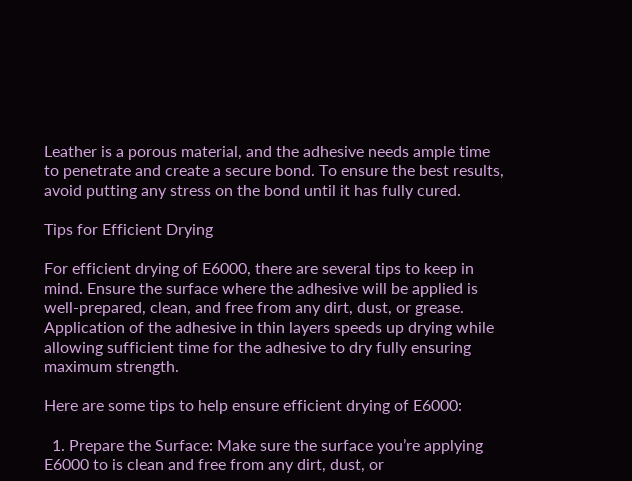Leather is a porous material, and the adhesive needs ample time to penetrate and create a secure bond. To ensure the best results, avoid putting any stress on the bond until it has fully cured.

Tips for Efficient Drying

For efficient drying of E6000, there are several tips to keep in mind. Ensure the surface where the adhesive will be applied is well-prepared, clean, and free from any dirt, dust, or grease. Application of the adhesive in thin layers speeds up drying while allowing sufficient time for the adhesive to dry fully ensuring maximum strength.

Here are some tips to help ensure efficient drying of E6000:

  1. Prepare the Surface: Make sure the surface you’re applying E6000 to is clean and free from any dirt, dust, or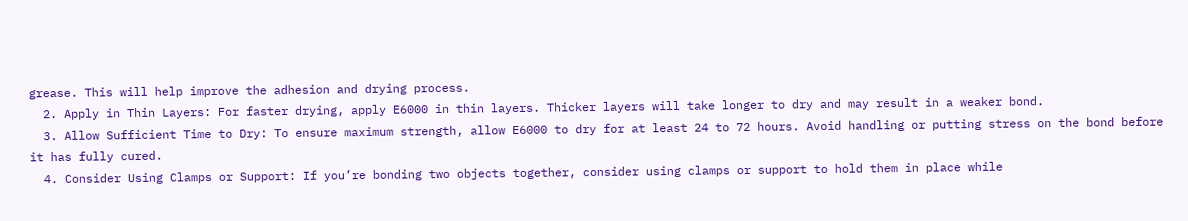grease. This will help improve the adhesion and drying process.
  2. Apply in Thin Layers: For faster drying, apply E6000 in thin layers. Thicker layers will take longer to dry and may result in a weaker bond.
  3. Allow Sufficient Time to Dry: To ensure maximum strength, allow E6000 to dry for at least 24 to 72 hours. Avoid handling or putting stress on the bond before it has fully cured.
  4. Consider Using Clamps or Support: If you’re bonding two objects together, consider using clamps or support to hold them in place while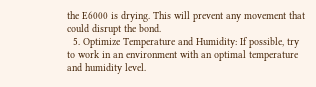the E6000 is drying. This will prevent any movement that could disrupt the bond.
  5. Optimize Temperature and Humidity: If possible, try to work in an environment with an optimal temperature and humidity level.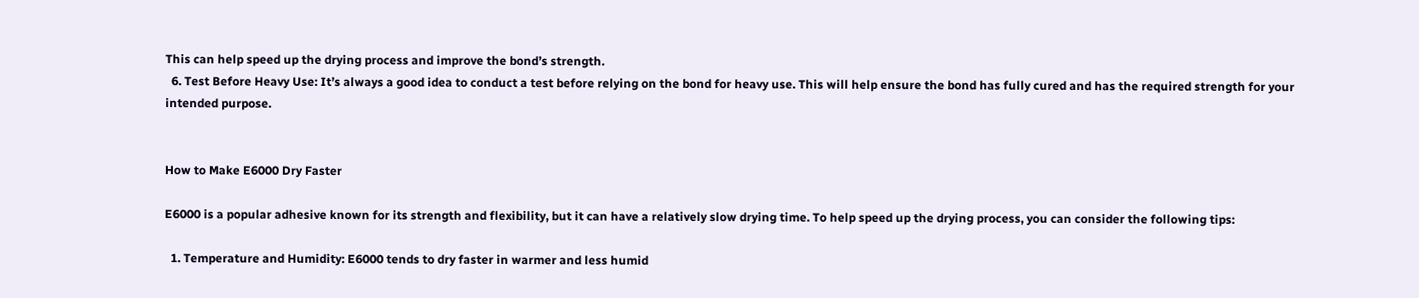This can help speed up the drying process and improve the bond’s strength.
  6. Test Before Heavy Use: It’s always a good idea to conduct a test before relying on the bond for heavy use. This will help ensure the bond has fully cured and has the required strength for your intended purpose.


How to Make E6000 Dry Faster

E6000 is a popular adhesive known for its strength and flexibility, but it can have a relatively slow drying time. To help speed up the drying process, you can consider the following tips:

  1. Temperature and Humidity: E6000 tends to dry faster in warmer and less humid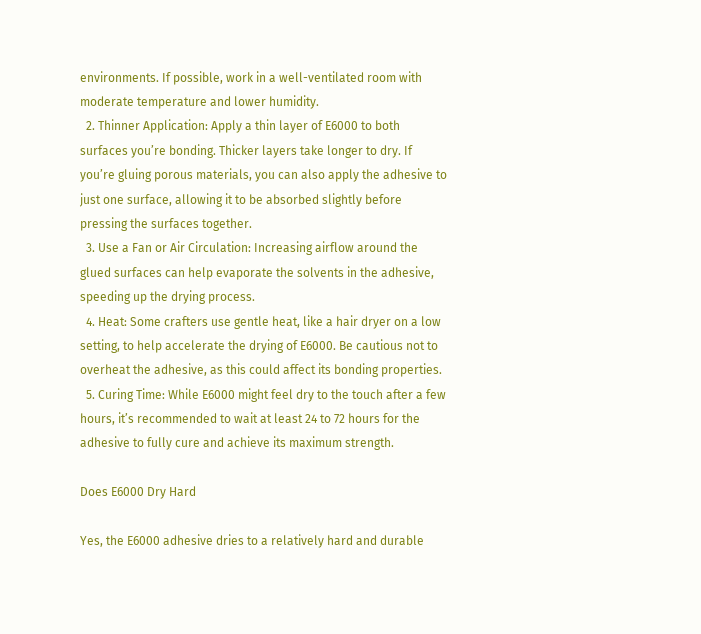environments. If possible, work in a well-ventilated room with moderate temperature and lower humidity.
  2. Thinner Application: Apply a thin layer of E6000 to both surfaces you’re bonding. Thicker layers take longer to dry. If you’re gluing porous materials, you can also apply the adhesive to just one surface, allowing it to be absorbed slightly before pressing the surfaces together.
  3. Use a Fan or Air Circulation: Increasing airflow around the glued surfaces can help evaporate the solvents in the adhesive, speeding up the drying process.
  4. Heat: Some crafters use gentle heat, like a hair dryer on a low setting, to help accelerate the drying of E6000. Be cautious not to overheat the adhesive, as this could affect its bonding properties.
  5. Curing Time: While E6000 might feel dry to the touch after a few hours, it’s recommended to wait at least 24 to 72 hours for the adhesive to fully cure and achieve its maximum strength.

Does E6000 Dry Hard

Yes, the E6000 adhesive dries to a relatively hard and durable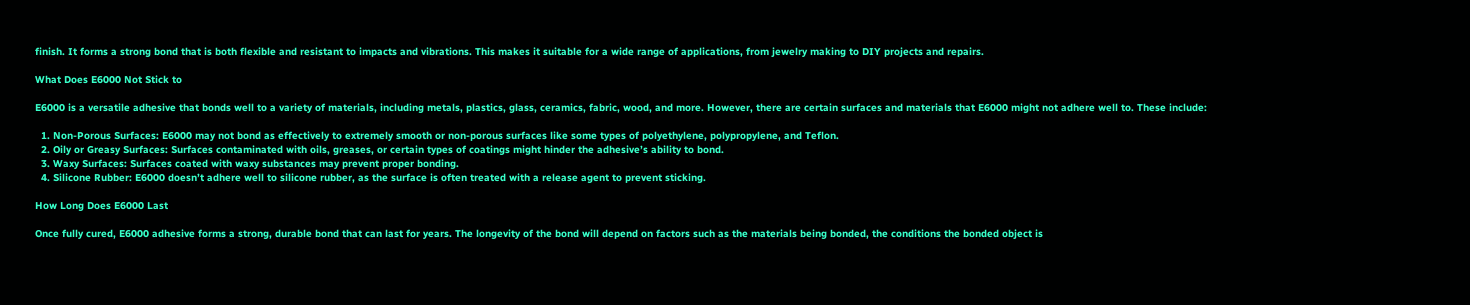finish. It forms a strong bond that is both flexible and resistant to impacts and vibrations. This makes it suitable for a wide range of applications, from jewelry making to DIY projects and repairs.

What Does E6000 Not Stick to

E6000 is a versatile adhesive that bonds well to a variety of materials, including metals, plastics, glass, ceramics, fabric, wood, and more. However, there are certain surfaces and materials that E6000 might not adhere well to. These include:

  1. Non-Porous Surfaces: E6000 may not bond as effectively to extremely smooth or non-porous surfaces like some types of polyethylene, polypropylene, and Teflon.
  2. Oily or Greasy Surfaces: Surfaces contaminated with oils, greases, or certain types of coatings might hinder the adhesive’s ability to bond.
  3. Waxy Surfaces: Surfaces coated with waxy substances may prevent proper bonding.
  4. Silicone Rubber: E6000 doesn’t adhere well to silicone rubber, as the surface is often treated with a release agent to prevent sticking.

How Long Does E6000 Last

Once fully cured, E6000 adhesive forms a strong, durable bond that can last for years. The longevity of the bond will depend on factors such as the materials being bonded, the conditions the bonded object is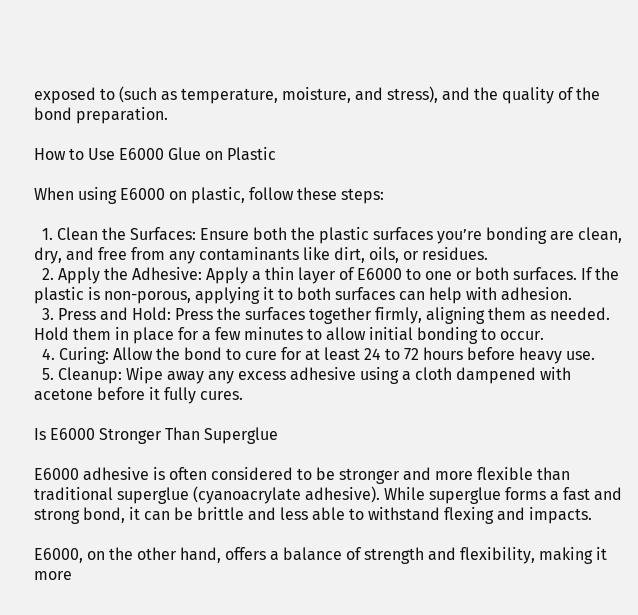exposed to (such as temperature, moisture, and stress), and the quality of the bond preparation.

How to Use E6000 Glue on Plastic

When using E6000 on plastic, follow these steps:

  1. Clean the Surfaces: Ensure both the plastic surfaces you’re bonding are clean, dry, and free from any contaminants like dirt, oils, or residues.
  2. Apply the Adhesive: Apply a thin layer of E6000 to one or both surfaces. If the plastic is non-porous, applying it to both surfaces can help with adhesion.
  3. Press and Hold: Press the surfaces together firmly, aligning them as needed. Hold them in place for a few minutes to allow initial bonding to occur.
  4. Curing: Allow the bond to cure for at least 24 to 72 hours before heavy use.
  5. Cleanup: Wipe away any excess adhesive using a cloth dampened with acetone before it fully cures.

Is E6000 Stronger Than Superglue

E6000 adhesive is often considered to be stronger and more flexible than traditional superglue (cyanoacrylate adhesive). While superglue forms a fast and strong bond, it can be brittle and less able to withstand flexing and impacts.

E6000, on the other hand, offers a balance of strength and flexibility, making it more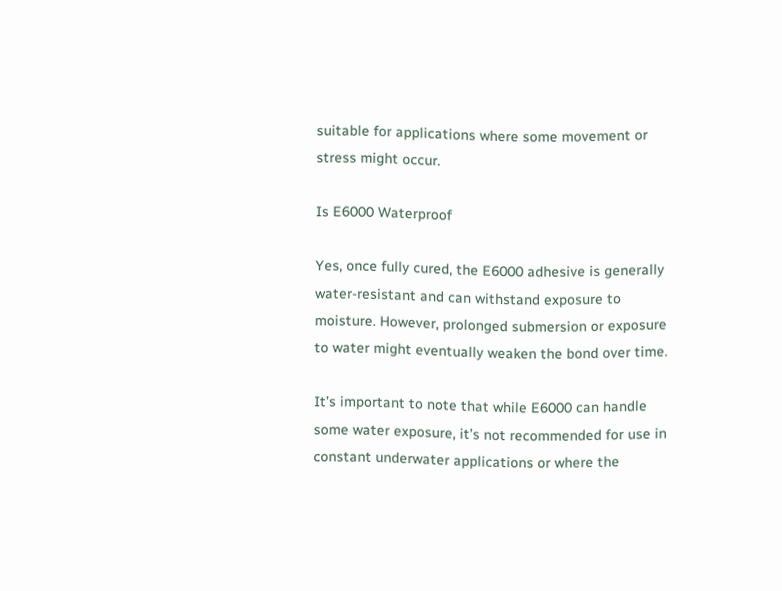suitable for applications where some movement or stress might occur.

Is E6000 Waterproof

Yes, once fully cured, the E6000 adhesive is generally water-resistant and can withstand exposure to moisture. However, prolonged submersion or exposure to water might eventually weaken the bond over time.

It’s important to note that while E6000 can handle some water exposure, it’s not recommended for use in constant underwater applications or where the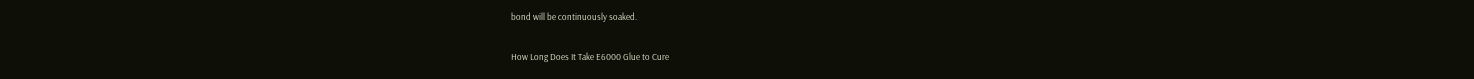bond will be continuously soaked.

How Long Does It Take E6000 Glue to Cure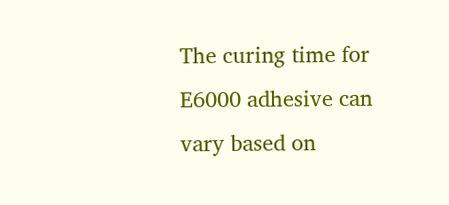The curing time for E6000 adhesive can vary based on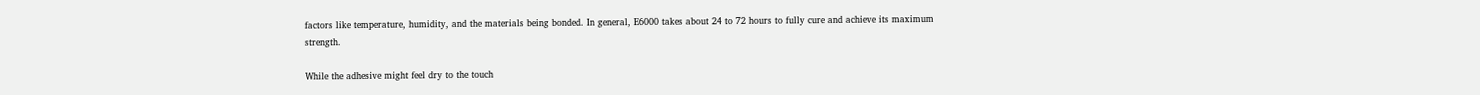factors like temperature, humidity, and the materials being bonded. In general, E6000 takes about 24 to 72 hours to fully cure and achieve its maximum strength.

While the adhesive might feel dry to the touch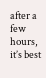after a few hours, it’s best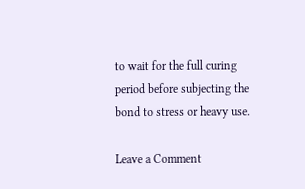to wait for the full curing period before subjecting the bond to stress or heavy use.

Leave a Comment